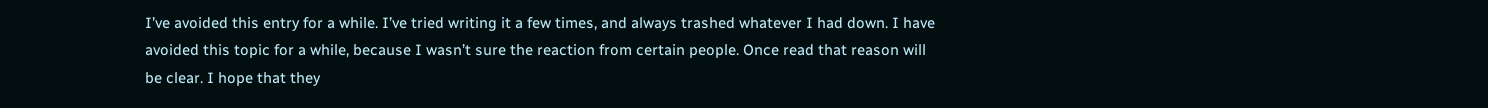I’ve avoided this entry for a while. I’ve tried writing it a few times, and always trashed whatever I had down. I have avoided this topic for a while, because I wasn’t sure the reaction from certain people. Once read that reason will be clear. I hope that they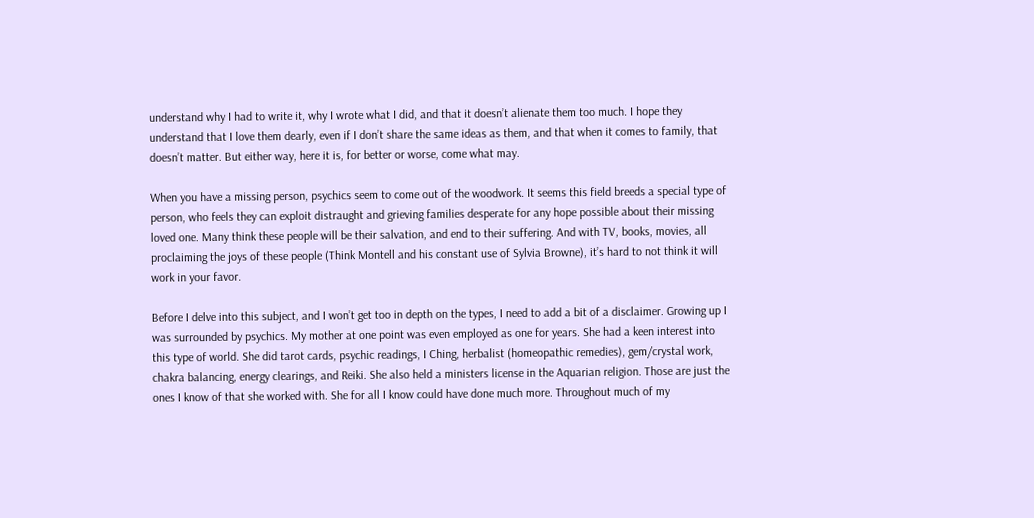understand why I had to write it, why I wrote what I did, and that it doesn’t alienate them too much. I hope they understand that I love them dearly, even if I don’t share the same ideas as them, and that when it comes to family, that doesn’t matter. But either way, here it is, for better or worse, come what may.

When you have a missing person, psychics seem to come out of the woodwork. It seems this field breeds a special type of person, who feels they can exploit distraught and grieving families desperate for any hope possible about their missing loved one. Many think these people will be their salvation, and end to their suffering. And with TV, books, movies, all proclaiming the joys of these people (Think Montell and his constant use of Sylvia Browne), it’s hard to not think it will work in your favor.

Before I delve into this subject, and I won’t get too in depth on the types, I need to add a bit of a disclaimer. Growing up I was surrounded by psychics. My mother at one point was even employed as one for years. She had a keen interest into this type of world. She did tarot cards, psychic readings, I Ching, herbalist (homeopathic remedies), gem/crystal work, chakra balancing, energy clearings, and Reiki. She also held a ministers license in the Aquarian religion. Those are just the ones I know of that she worked with. She for all I know could have done much more. Throughout much of my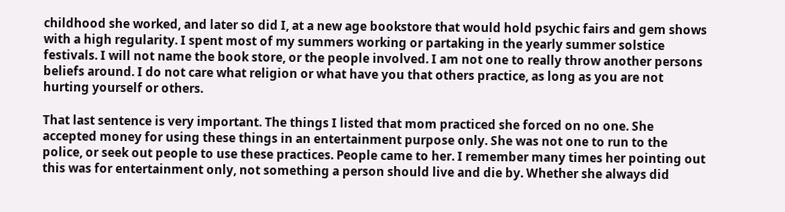childhood she worked, and later so did I, at a new age bookstore that would hold psychic fairs and gem shows with a high regularity. I spent most of my summers working or partaking in the yearly summer solstice festivals. I will not name the book store, or the people involved. I am not one to really throw another persons beliefs around. I do not care what religion or what have you that others practice, as long as you are not hurting yourself or others.

That last sentence is very important. The things I listed that mom practiced she forced on no one. She accepted money for using these things in an entertainment purpose only. She was not one to run to the police, or seek out people to use these practices. People came to her. I remember many times her pointing out this was for entertainment only, not something a person should live and die by. Whether she always did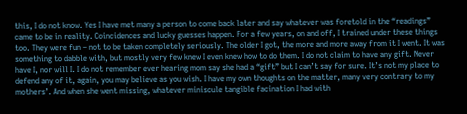this, I do not know. Yes I have met many a person to come back later and say whatever was foretold in the “readings” came to be in reality. Coincidences and lucky guesses happen. For a few years, on and off, I trained under these things too. They were fun – not to be taken completely seriously. The older I got, the more and more away from it I went. It was something to dabble with, but mostly very few knew I even knew how to do them. I do not claim to have any gift. Never have I, nor will I. I do not remember ever hearing mom say she had a “gift” but I can’t say for sure. It’s not my place to defend any of it, again, you may believe as you wish. I have my own thoughts on the matter, many very contrary to my mothers’. And when she went missing, whatever miniscule tangible facination I had with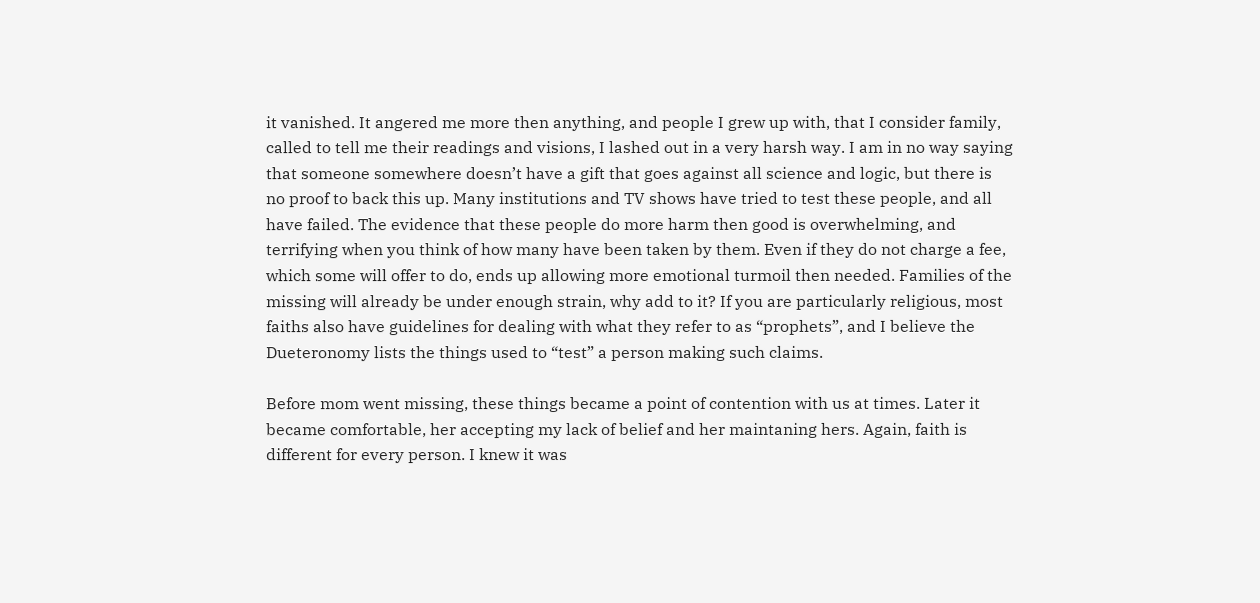it vanished. It angered me more then anything, and people I grew up with, that I consider family, called to tell me their readings and visions, I lashed out in a very harsh way. I am in no way saying that someone somewhere doesn’t have a gift that goes against all science and logic, but there is no proof to back this up. Many institutions and TV shows have tried to test these people, and all have failed. The evidence that these people do more harm then good is overwhelming, and terrifying when you think of how many have been taken by them. Even if they do not charge a fee, which some will offer to do, ends up allowing more emotional turmoil then needed. Families of the missing will already be under enough strain, why add to it? If you are particularly religious, most faiths also have guidelines for dealing with what they refer to as “prophets”, and I believe the Dueteronomy lists the things used to “test” a person making such claims.

Before mom went missing, these things became a point of contention with us at times. Later it became comfortable, her accepting my lack of belief and her maintaning hers. Again, faith is different for every person. I knew it was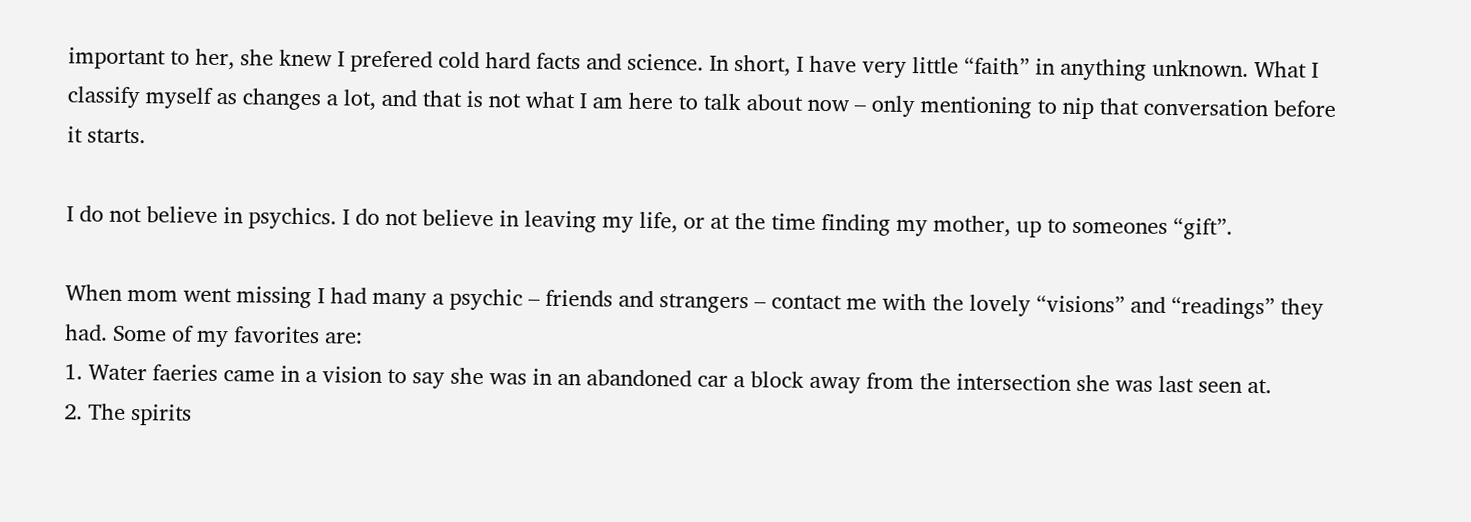important to her, she knew I prefered cold hard facts and science. In short, I have very little “faith” in anything unknown. What I classify myself as changes a lot, and that is not what I am here to talk about now – only mentioning to nip that conversation before it starts.

I do not believe in psychics. I do not believe in leaving my life, or at the time finding my mother, up to someones “gift”.

When mom went missing I had many a psychic – friends and strangers – contact me with the lovely “visions” and “readings” they had. Some of my favorites are:
1. Water faeries came in a vision to say she was in an abandoned car a block away from the intersection she was last seen at.
2. The spirits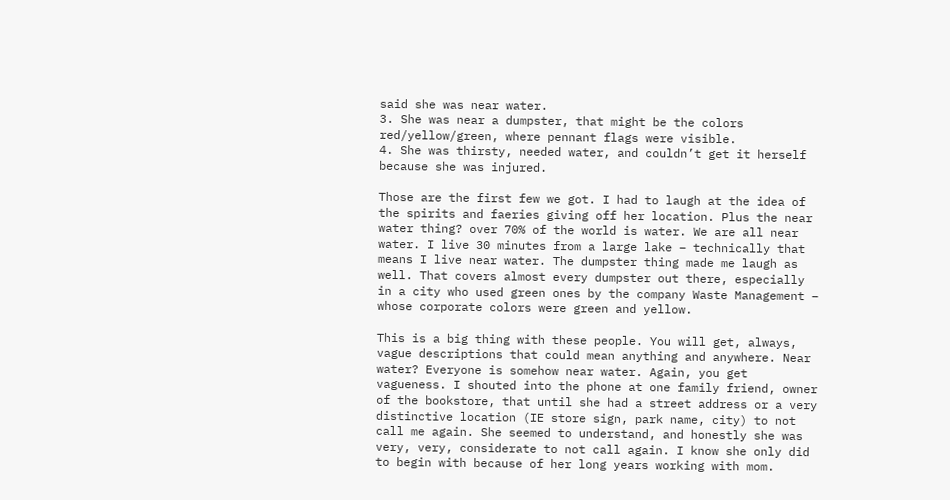said she was near water.
3. She was near a dumpster, that might be the colors red/yellow/green, where pennant flags were visible.
4. She was thirsty, needed water, and couldn’t get it herself because she was injured.

Those are the first few we got. I had to laugh at the idea of the spirits and faeries giving off her location. Plus the near water thing? over 70% of the world is water. We are all near water. I live 30 minutes from a large lake – technically that means I live near water. The dumpster thing made me laugh as well. That covers almost every dumpster out there, especially in a city who used green ones by the company Waste Management – whose corporate colors were green and yellow.

This is a big thing with these people. You will get, always, vague descriptions that could mean anything and anywhere. Near water? Everyone is somehow near water. Again, you get vagueness. I shouted into the phone at one family friend, owner of the bookstore, that until she had a street address or a very distinctive location (IE store sign, park name, city) to not call me again. She seemed to understand, and honestly she was very, very, considerate to not call again. I know she only did to begin with because of her long years working with mom.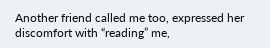Another friend called me too, expressed her discomfort with “reading” me,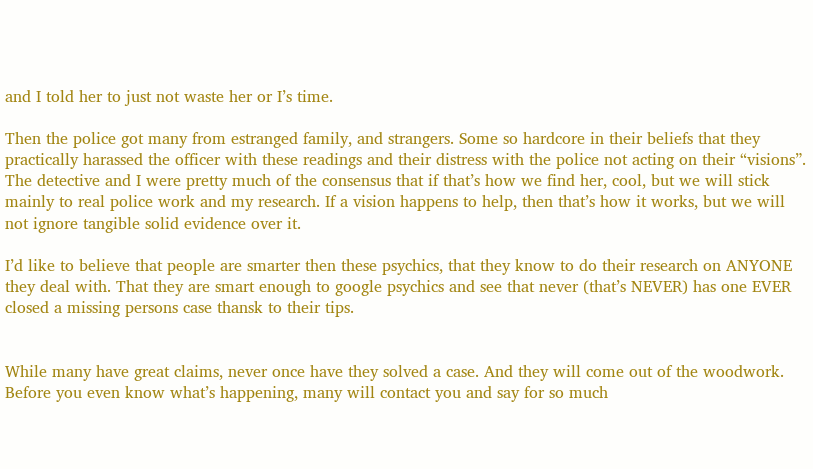and I told her to just not waste her or I’s time.

Then the police got many from estranged family, and strangers. Some so hardcore in their beliefs that they practically harassed the officer with these readings and their distress with the police not acting on their “visions”. The detective and I were pretty much of the consensus that if that’s how we find her, cool, but we will stick mainly to real police work and my research. If a vision happens to help, then that’s how it works, but we will not ignore tangible solid evidence over it.

I’d like to believe that people are smarter then these psychics, that they know to do their research on ANYONE they deal with. That they are smart enough to google psychics and see that never (that’s NEVER) has one EVER closed a missing persons case thansk to their tips.


While many have great claims, never once have they solved a case. And they will come out of the woodwork. Before you even know what’s happening, many will contact you and say for so much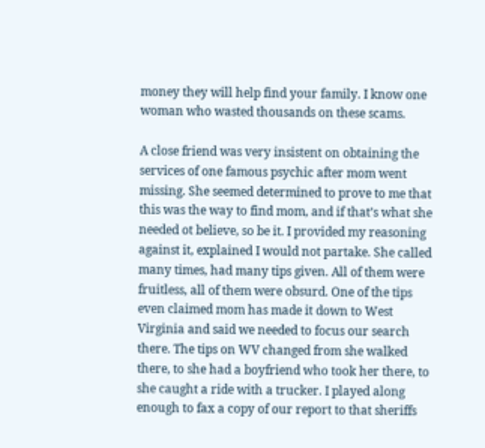money they will help find your family. I know one woman who wasted thousands on these scams.

A close friend was very insistent on obtaining the services of one famous psychic after mom went missing. She seemed determined to prove to me that this was the way to find mom, and if that’s what she needed ot believe, so be it. I provided my reasoning against it, explained I would not partake. She called many times, had many tips given. All of them were fruitless, all of them were obsurd. One of the tips even claimed mom has made it down to West Virginia and said we needed to focus our search there. The tips on WV changed from she walked there, to she had a boyfriend who took her there, to she caught a ride with a trucker. I played along enough to fax a copy of our report to that sheriffs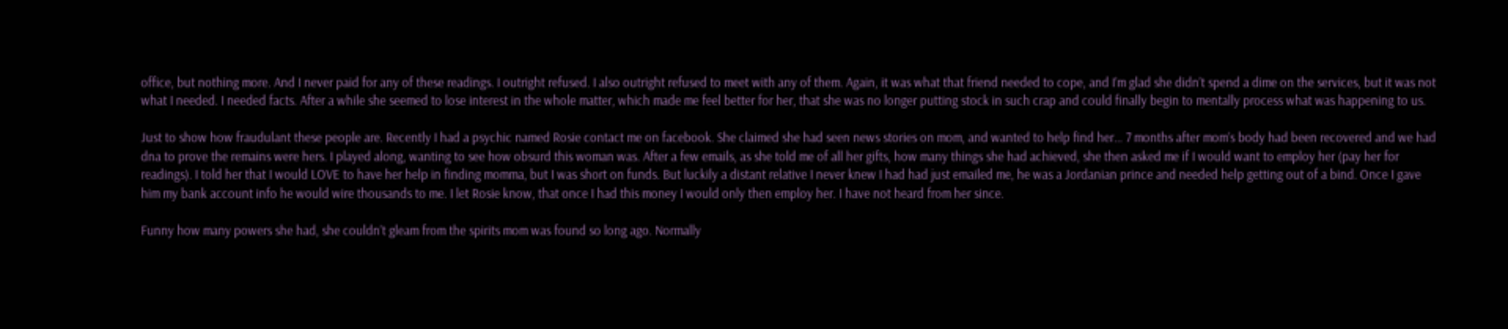office, but nothing more. And I never paid for any of these readings. I outright refused. I also outright refused to meet with any of them. Again, it was what that friend needed to cope, and I’m glad she didn’t spend a dime on the services, but it was not what I needed. I needed facts. After a while she seemed to lose interest in the whole matter, which made me feel better for her, that she was no longer putting stock in such crap and could finally begin to mentally process what was happening to us.

Just to show how fraudulant these people are. Recently I had a psychic named Rosie contact me on facebook. She claimed she had seen news stories on mom, and wanted to help find her… 7 months after mom’s body had been recovered and we had dna to prove the remains were hers. I played along, wanting to see how obsurd this woman was. After a few emails, as she told me of all her gifts, how many things she had achieved, she then asked me if I would want to employ her (pay her for readings). I told her that I would LOVE to have her help in finding momma, but I was short on funds. But luckily a distant relative I never knew I had had just emailed me, he was a Jordanian prince and needed help getting out of a bind. Once I gave him my bank account info he would wire thousands to me. I let Rosie know, that once I had this money I would only then employ her. I have not heard from her since.

Funny how many powers she had, she couldn’t gleam from the spirits mom was found so long ago. Normally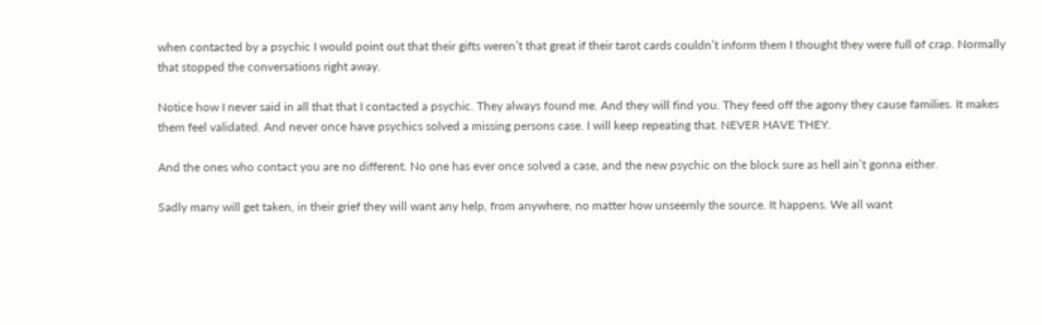when contacted by a psychic I would point out that their gifts weren’t that great if their tarot cards couldn’t inform them I thought they were full of crap. Normally that stopped the conversations right away.

Notice how I never said in all that that I contacted a psychic. They always found me. And they will find you. They feed off the agony they cause families. It makes them feel validated. And never once have psychics solved a missing persons case. I will keep repeating that. NEVER HAVE THEY.

And the ones who contact you are no different. No one has ever once solved a case, and the new psychic on the block sure as hell ain’t gonna either.

Sadly many will get taken, in their grief they will want any help, from anywhere, no matter how unseemly the source. It happens. We all want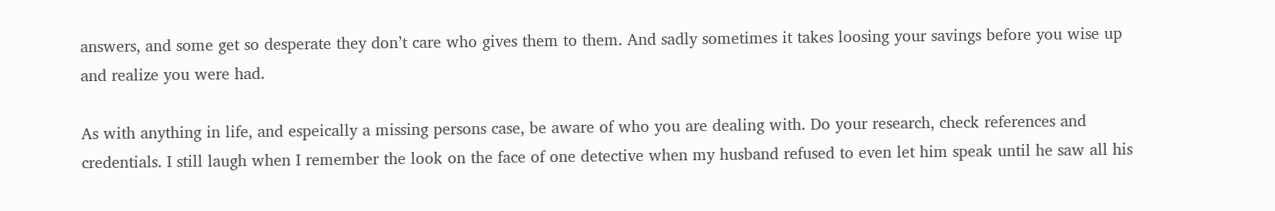answers, and some get so desperate they don’t care who gives them to them. And sadly sometimes it takes loosing your savings before you wise up and realize you were had.

As with anything in life, and espeically a missing persons case, be aware of who you are dealing with. Do your research, check references and credentials. I still laugh when I remember the look on the face of one detective when my husband refused to even let him speak until he saw all his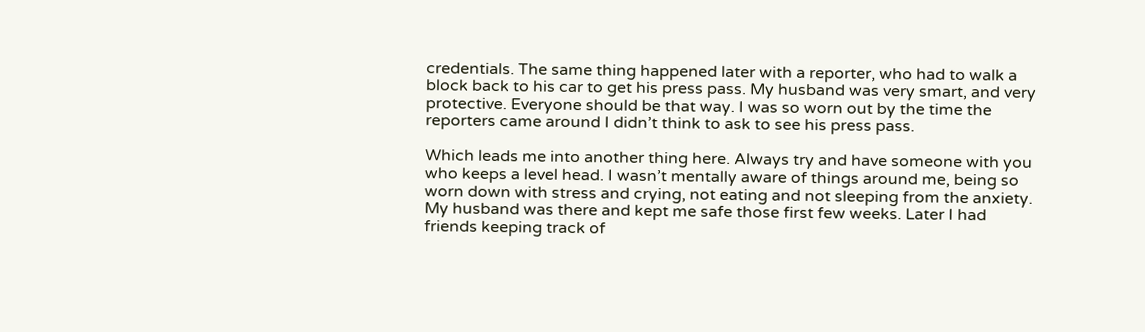credentials. The same thing happened later with a reporter, who had to walk a block back to his car to get his press pass. My husband was very smart, and very protective. Everyone should be that way. I was so worn out by the time the reporters came around I didn’t think to ask to see his press pass.

Which leads me into another thing here. Always try and have someone with you who keeps a level head. I wasn’t mentally aware of things around me, being so worn down with stress and crying, not eating and not sleeping from the anxiety. My husband was there and kept me safe those first few weeks. Later I had friends keeping track of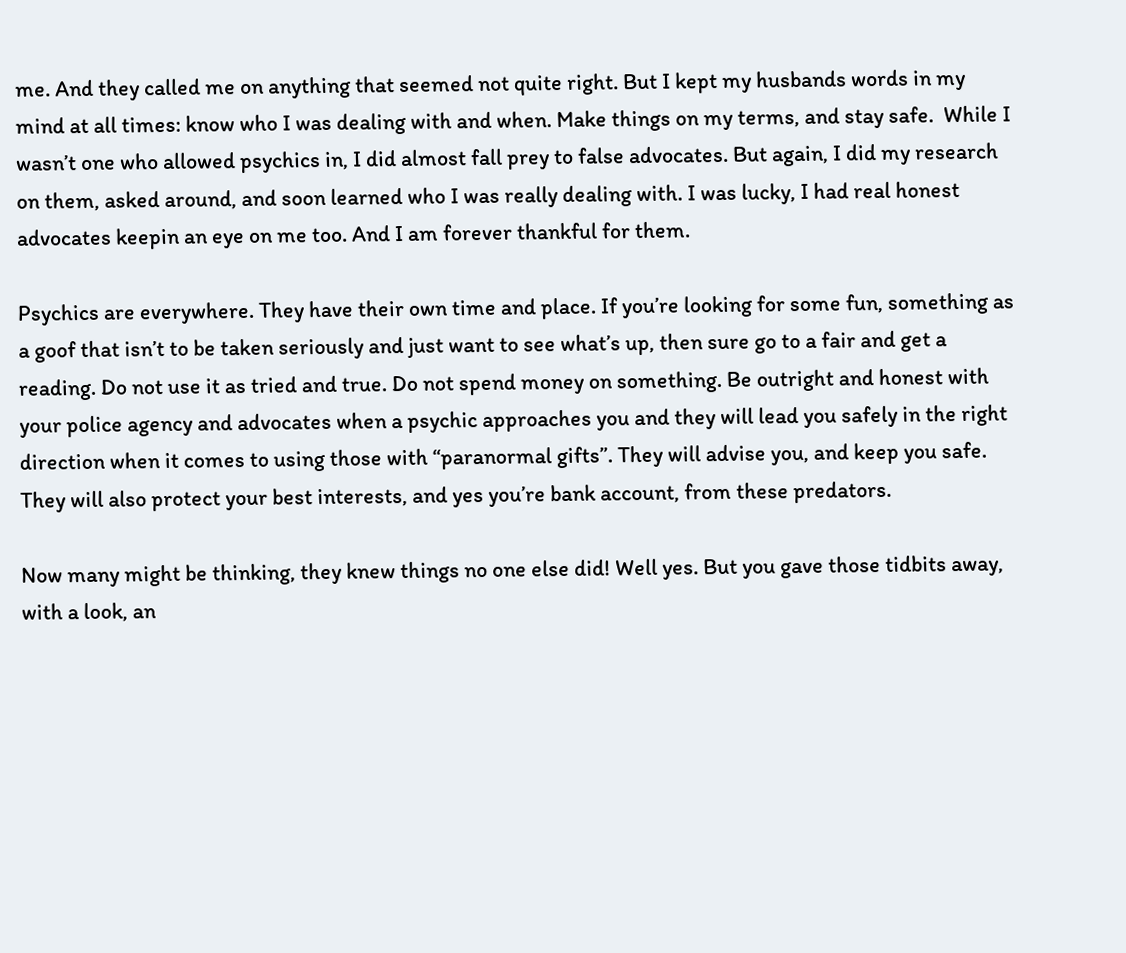me. And they called me on anything that seemed not quite right. But I kept my husbands words in my mind at all times: know who I was dealing with and when. Make things on my terms, and stay safe.  While I wasn’t one who allowed psychics in, I did almost fall prey to false advocates. But again, I did my research on them, asked around, and soon learned who I was really dealing with. I was lucky, I had real honest advocates keepin an eye on me too. And I am forever thankful for them.

Psychics are everywhere. They have their own time and place. If you’re looking for some fun, something as a goof that isn’t to be taken seriously and just want to see what’s up, then sure go to a fair and get a reading. Do not use it as tried and true. Do not spend money on something. Be outright and honest with your police agency and advocates when a psychic approaches you and they will lead you safely in the right direction when it comes to using those with “paranormal gifts”. They will advise you, and keep you safe. They will also protect your best interests, and yes you’re bank account, from these predators.

Now many might be thinking, they knew things no one else did! Well yes. But you gave those tidbits away, with a look, an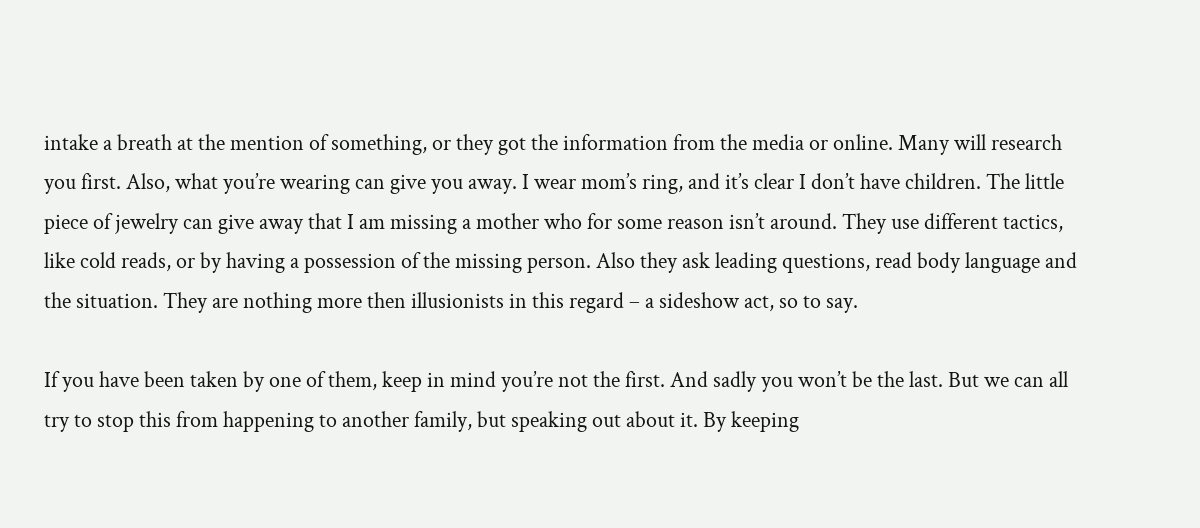intake a breath at the mention of something, or they got the information from the media or online. Many will research you first. Also, what you’re wearing can give you away. I wear mom’s ring, and it’s clear I don’t have children. The little piece of jewelry can give away that I am missing a mother who for some reason isn’t around. They use different tactics, like cold reads, or by having a possession of the missing person. Also they ask leading questions, read body language and the situation. They are nothing more then illusionists in this regard – a sideshow act, so to say.

If you have been taken by one of them, keep in mind you’re not the first. And sadly you won’t be the last. But we can all try to stop this from happening to another family, but speaking out about it. By keeping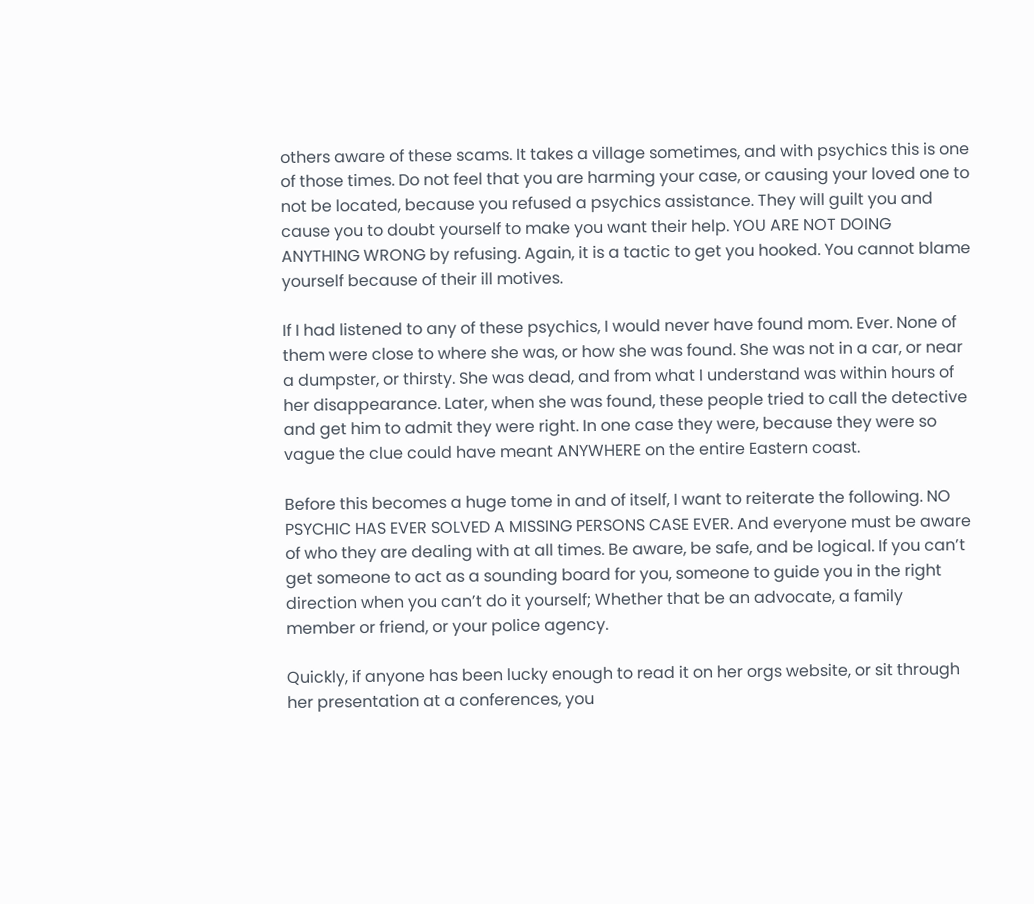others aware of these scams. It takes a village sometimes, and with psychics this is one of those times. Do not feel that you are harming your case, or causing your loved one to not be located, because you refused a psychics assistance. They will guilt you and cause you to doubt yourself to make you want their help. YOU ARE NOT DOING ANYTHING WRONG by refusing. Again, it is a tactic to get you hooked. You cannot blame yourself because of their ill motives.

If I had listened to any of these psychics, I would never have found mom. Ever. None of them were close to where she was, or how she was found. She was not in a car, or near a dumpster, or thirsty. She was dead, and from what I understand was within hours of her disappearance. Later, when she was found, these people tried to call the detective and get him to admit they were right. In one case they were, because they were so vague the clue could have meant ANYWHERE on the entire Eastern coast.

Before this becomes a huge tome in and of itself, I want to reiterate the following. NO PSYCHIC HAS EVER SOLVED A MISSING PERSONS CASE EVER. And everyone must be aware of who they are dealing with at all times. Be aware, be safe, and be logical. If you can’t get someone to act as a sounding board for you, someone to guide you in the right direction when you can’t do it yourself; Whether that be an advocate, a family member or friend, or your police agency.

Quickly, if anyone has been lucky enough to read it on her orgs website, or sit through her presentation at a conferences, you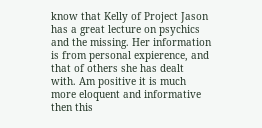know that Kelly of Project Jason has a great lecture on psychics and the missing. Her information is from personal expierence, and that of others she has dealt with. Am positive it is much more eloquent and informative then this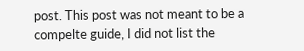post. This post was not meant to be a compelte guide, I did not list the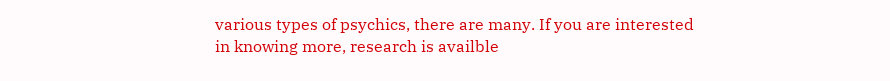various types of psychics, there are many. If you are interested in knowing more, research is availble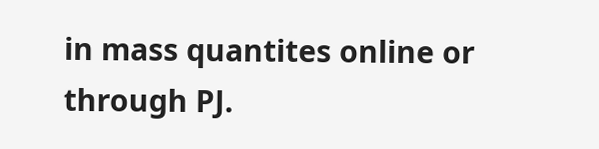in mass quantites online or through PJ.